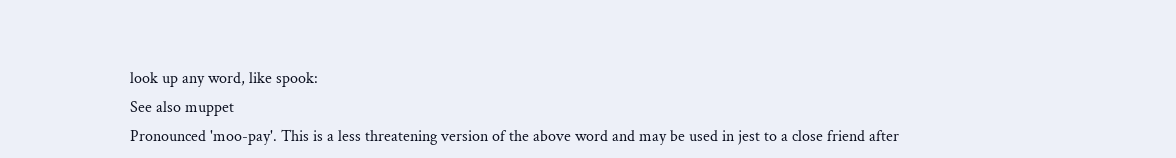look up any word, like spook:
See also muppet
Pronounced 'moo-pay'. This is a less threatening version of the above word and may be used in jest to a close friend after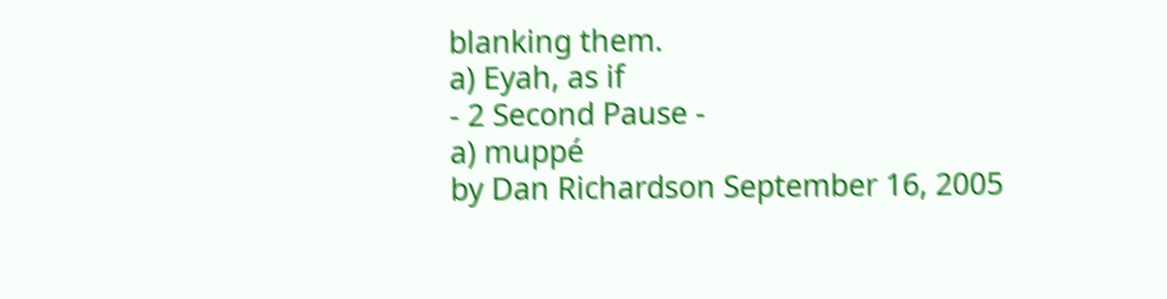blanking them.
a) Eyah, as if
- 2 Second Pause -
a) muppé
by Dan Richardson September 16, 2005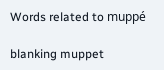Words related to muppé

blanking muppet